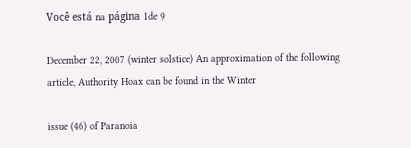Você está na página 1de 9

December 22, 2007 (winter solstice) An approximation of the following article, Authority Hoax can be found in the Winter

issue (46) of Paranoia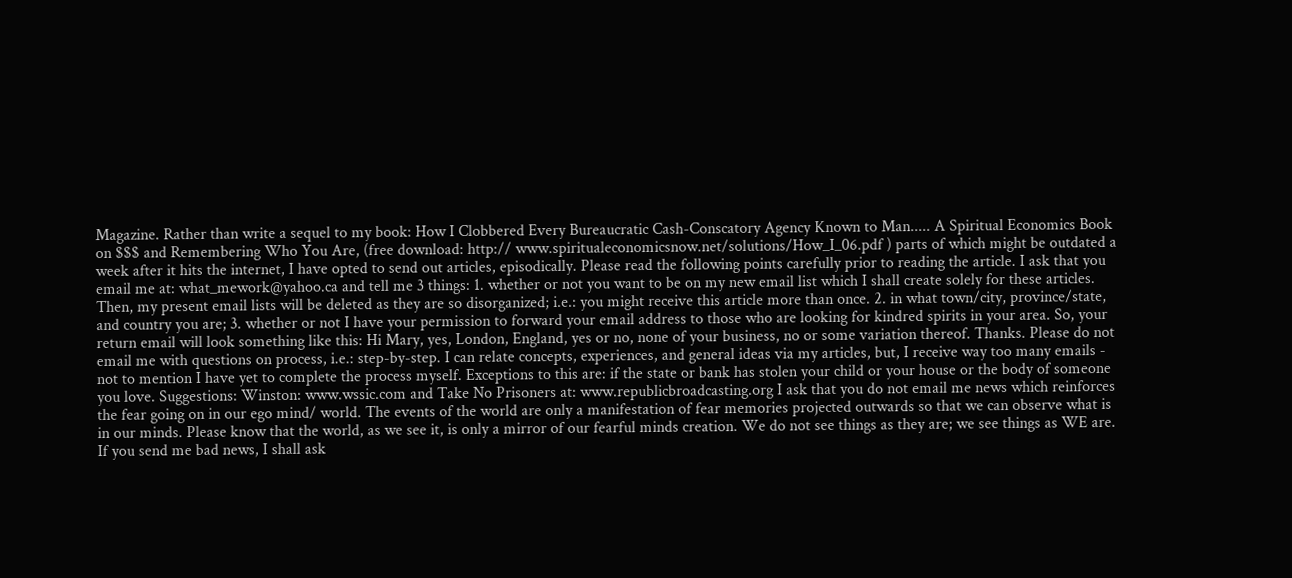Magazine. Rather than write a sequel to my book: How I Clobbered Every Bureaucratic Cash-Conscatory Agency Known to Man..... A Spiritual Economics Book on $$$ and Remembering Who You Are, (free download: http:// www.spiritualeconomicsnow.net/solutions/How_I_06.pdf ) parts of which might be outdated a week after it hits the internet, I have opted to send out articles, episodically. Please read the following points carefully prior to reading the article. I ask that you email me at: what_mework@yahoo.ca and tell me 3 things: 1. whether or not you want to be on my new email list which I shall create solely for these articles. Then, my present email lists will be deleted as they are so disorganized; i.e.: you might receive this article more than once. 2. in what town/city, province/state, and country you are; 3. whether or not I have your permission to forward your email address to those who are looking for kindred spirits in your area. So, your return email will look something like this: Hi Mary, yes, London, England, yes or no, none of your business, no or some variation thereof. Thanks. Please do not email me with questions on process, i.e.: step-by-step. I can relate concepts, experiences, and general ideas via my articles, but, I receive way too many emails - not to mention I have yet to complete the process myself. Exceptions to this are: if the state or bank has stolen your child or your house or the body of someone you love. Suggestions: Winston: www.wssic.com and Take No Prisoners at: www.republicbroadcasting.org I ask that you do not email me news which reinforces the fear going on in our ego mind/ world. The events of the world are only a manifestation of fear memories projected outwards so that we can observe what is in our minds. Please know that the world, as we see it, is only a mirror of our fearful minds creation. We do not see things as they are; we see things as WE are. If you send me bad news, I shall ask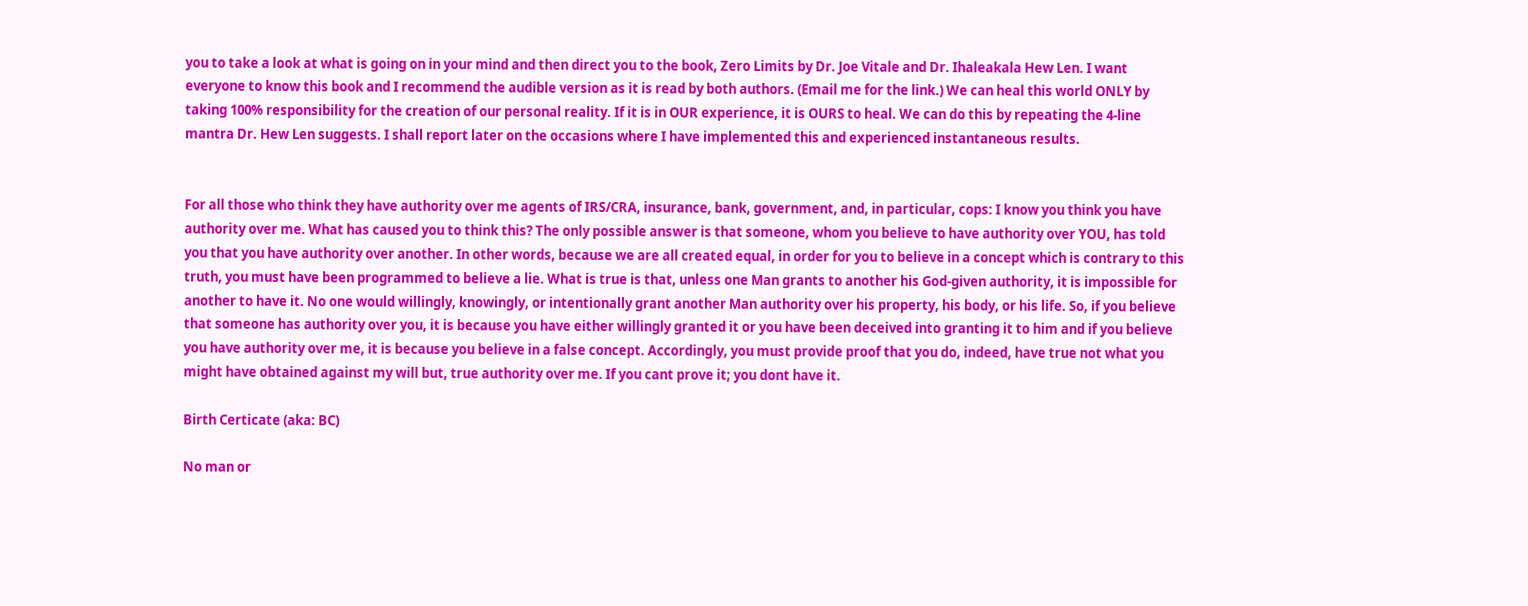you to take a look at what is going on in your mind and then direct you to the book, Zero Limits by Dr. Joe Vitale and Dr. Ihaleakala Hew Len. I want everyone to know this book and I recommend the audible version as it is read by both authors. (Email me for the link.) We can heal this world ONLY by taking 100% responsibility for the creation of our personal reality. If it is in OUR experience, it is OURS to heal. We can do this by repeating the 4-line mantra Dr. Hew Len suggests. I shall report later on the occasions where I have implemented this and experienced instantaneous results.


For all those who think they have authority over me agents of IRS/CRA, insurance, bank, government, and, in particular, cops: I know you think you have authority over me. What has caused you to think this? The only possible answer is that someone, whom you believe to have authority over YOU, has told you that you have authority over another. In other words, because we are all created equal, in order for you to believe in a concept which is contrary to this truth, you must have been programmed to believe a lie. What is true is that, unless one Man grants to another his God-given authority, it is impossible for another to have it. No one would willingly, knowingly, or intentionally grant another Man authority over his property, his body, or his life. So, if you believe that someone has authority over you, it is because you have either willingly granted it or you have been deceived into granting it to him and if you believe you have authority over me, it is because you believe in a false concept. Accordingly, you must provide proof that you do, indeed, have true not what you might have obtained against my will but, true authority over me. If you cant prove it; you dont have it.

Birth Certicate (aka: BC)

No man or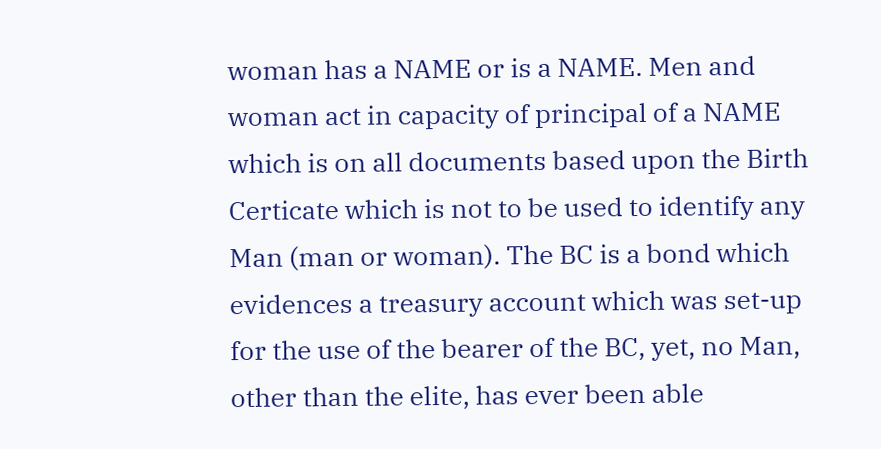woman has a NAME or is a NAME. Men and woman act in capacity of principal of a NAME which is on all documents based upon the Birth Certicate which is not to be used to identify any Man (man or woman). The BC is a bond which evidences a treasury account which was set-up for the use of the bearer of the BC, yet, no Man, other than the elite, has ever been able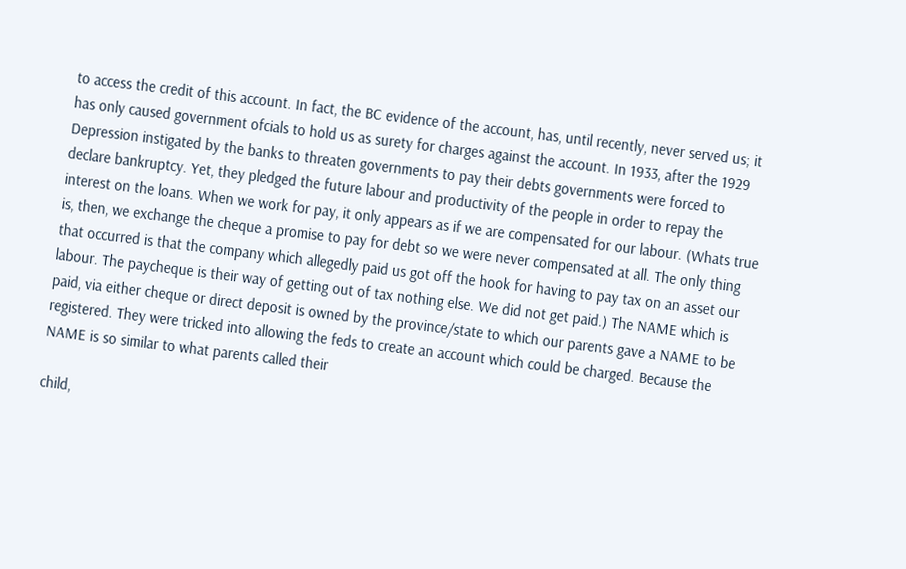to access the credit of this account. In fact, the BC evidence of the account, has, until recently, never served us; it has only caused government ofcials to hold us as surety for charges against the account. In 1933, after the 1929 Depression instigated by the banks to threaten governments to pay their debts governments were forced to declare bankruptcy. Yet, they pledged the future labour and productivity of the people in order to repay the interest on the loans. When we work for pay, it only appears as if we are compensated for our labour. (Whats true is, then, we exchange the cheque a promise to pay for debt so we were never compensated at all. The only thing that occurred is that the company which allegedly paid us got off the hook for having to pay tax on an asset our labour. The paycheque is their way of getting out of tax nothing else. We did not get paid.) The NAME which is paid, via either cheque or direct deposit is owned by the province/state to which our parents gave a NAME to be registered. They were tricked into allowing the feds to create an account which could be charged. Because the NAME is so similar to what parents called their

child,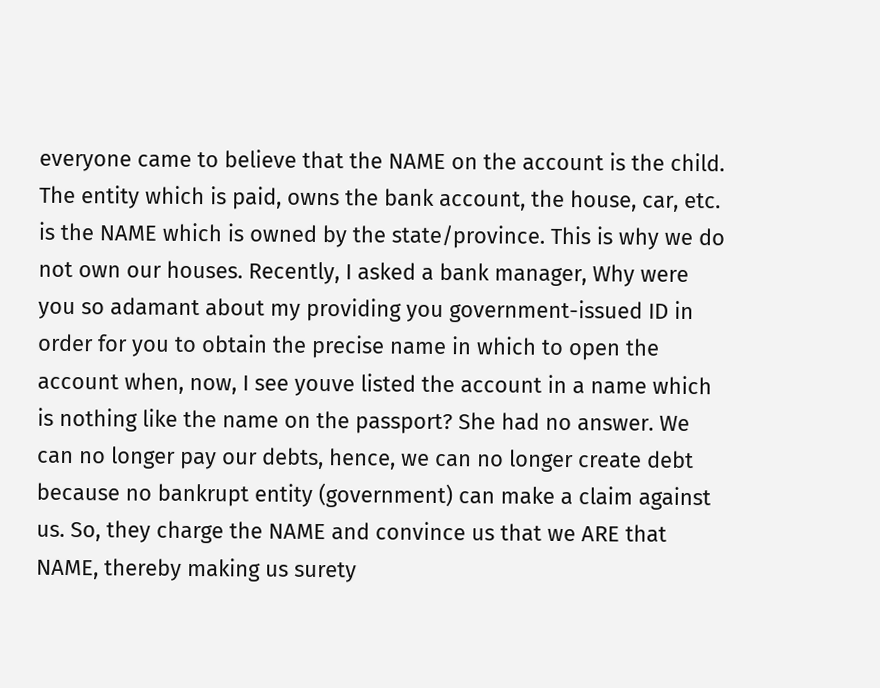everyone came to believe that the NAME on the account is the child. The entity which is paid, owns the bank account, the house, car, etc. is the NAME which is owned by the state/province. This is why we do not own our houses. Recently, I asked a bank manager, Why were you so adamant about my providing you government-issued ID in order for you to obtain the precise name in which to open the account when, now, I see youve listed the account in a name which is nothing like the name on the passport? She had no answer. We can no longer pay our debts, hence, we can no longer create debt because no bankrupt entity (government) can make a claim against us. So, they charge the NAME and convince us that we ARE that NAME, thereby making us surety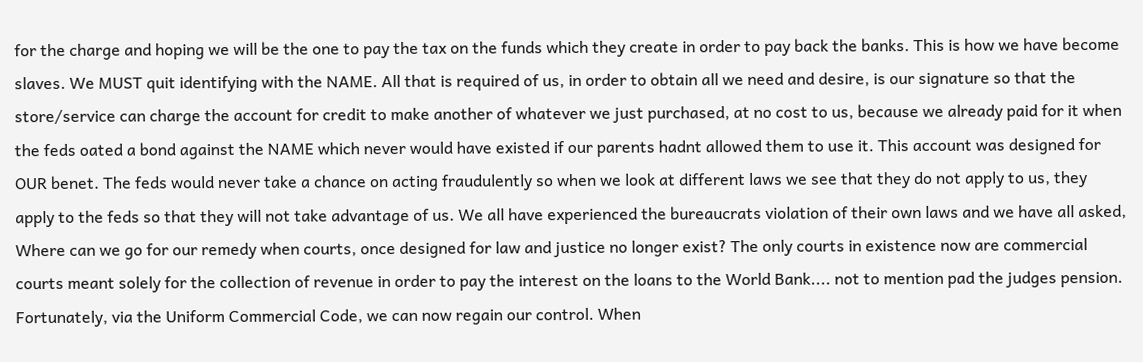for the charge and hoping we will be the one to pay the tax on the funds which they create in order to pay back the banks. This is how we have become slaves. We MUST quit identifying with the NAME. All that is required of us, in order to obtain all we need and desire, is our signature so that the store/service can charge the account for credit to make another of whatever we just purchased, at no cost to us, because we already paid for it when the feds oated a bond against the NAME which never would have existed if our parents hadnt allowed them to use it. This account was designed for OUR benet. The feds would never take a chance on acting fraudulently so when we look at different laws we see that they do not apply to us, they apply to the feds so that they will not take advantage of us. We all have experienced the bureaucrats violation of their own laws and we have all asked, Where can we go for our remedy when courts, once designed for law and justice no longer exist? The only courts in existence now are commercial courts meant solely for the collection of revenue in order to pay the interest on the loans to the World Bank.... not to mention pad the judges pension. Fortunately, via the Uniform Commercial Code, we can now regain our control. When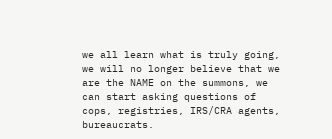we all learn what is truly going, we will no longer believe that we are the NAME on the summons, we can start asking questions of cops, registries, IRS/CRA agents, bureaucrats.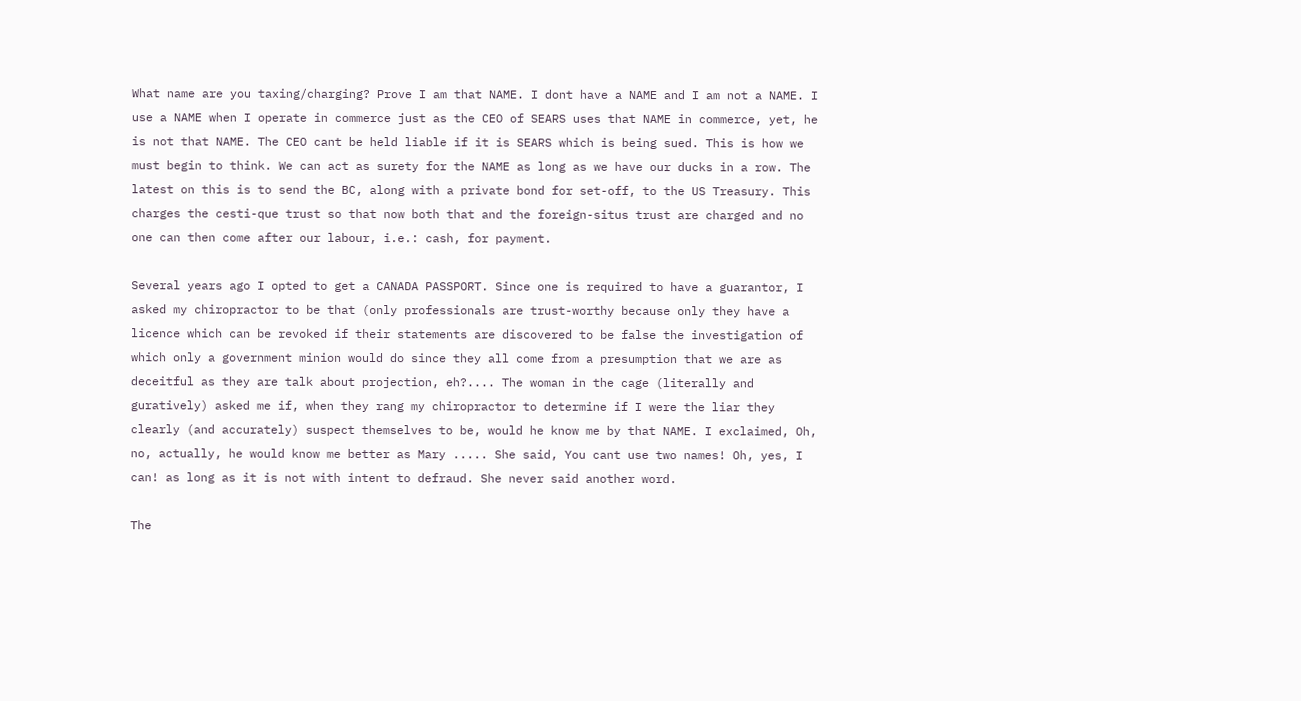What name are you taxing/charging? Prove I am that NAME. I dont have a NAME and I am not a NAME. I use a NAME when I operate in commerce just as the CEO of SEARS uses that NAME in commerce, yet, he is not that NAME. The CEO cant be held liable if it is SEARS which is being sued. This is how we must begin to think. We can act as surety for the NAME as long as we have our ducks in a row. The latest on this is to send the BC, along with a private bond for set-off, to the US Treasury. This charges the cesti-que trust so that now both that and the foreign-situs trust are charged and no one can then come after our labour, i.e.: cash, for payment.

Several years ago I opted to get a CANADA PASSPORT. Since one is required to have a guarantor, I asked my chiropractor to be that (only professionals are trust-worthy because only they have a licence which can be revoked if their statements are discovered to be false the investigation of which only a government minion would do since they all come from a presumption that we are as deceitful as they are talk about projection, eh?.... The woman in the cage (literally and guratively) asked me if, when they rang my chiropractor to determine if I were the liar they clearly (and accurately) suspect themselves to be, would he know me by that NAME. I exclaimed, Oh, no, actually, he would know me better as Mary ..... She said, You cant use two names! Oh, yes, I can! as long as it is not with intent to defraud. She never said another word.

The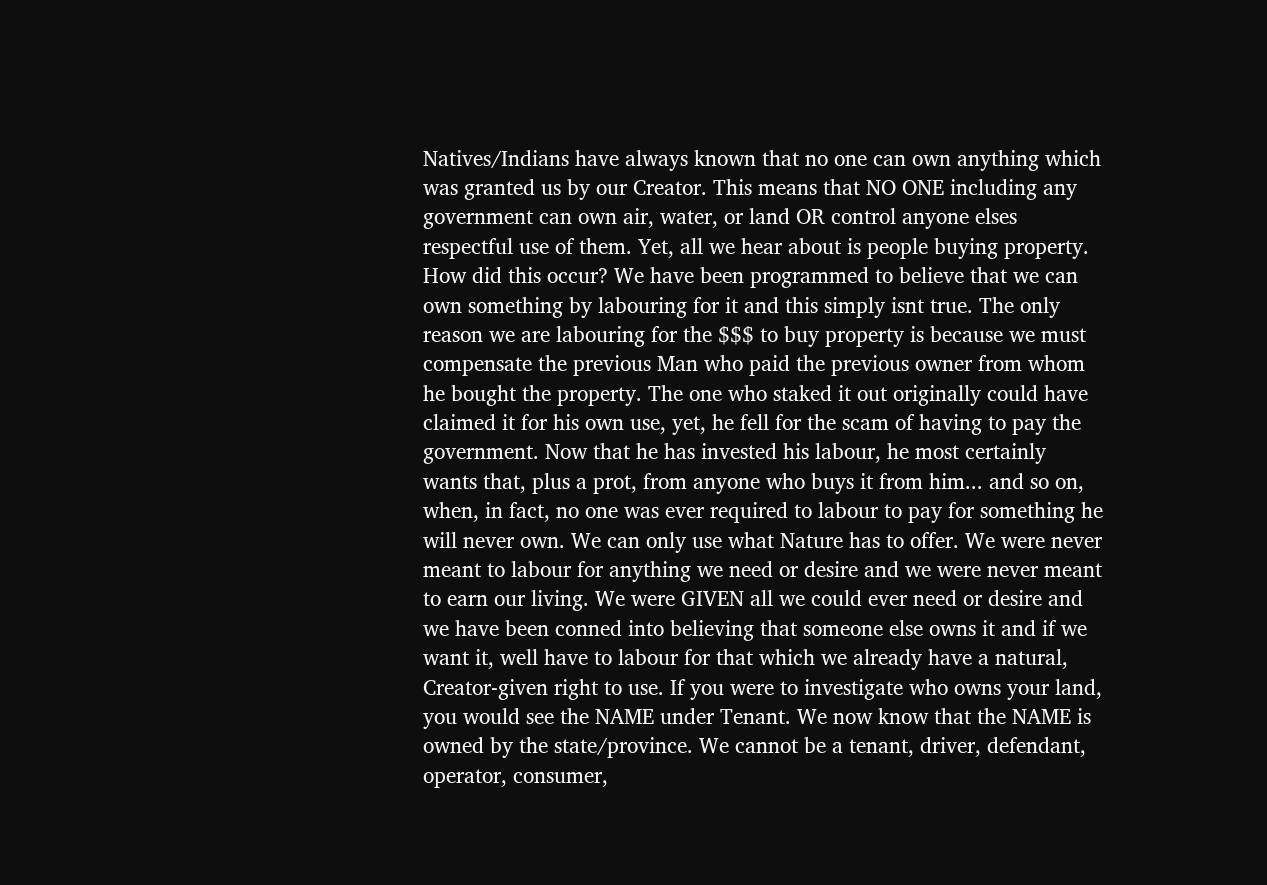Natives/Indians have always known that no one can own anything which was granted us by our Creator. This means that NO ONE including any government can own air, water, or land OR control anyone elses respectful use of them. Yet, all we hear about is people buying property. How did this occur? We have been programmed to believe that we can own something by labouring for it and this simply isnt true. The only reason we are labouring for the $$$ to buy property is because we must compensate the previous Man who paid the previous owner from whom he bought the property. The one who staked it out originally could have claimed it for his own use, yet, he fell for the scam of having to pay the government. Now that he has invested his labour, he most certainly wants that, plus a prot, from anyone who buys it from him... and so on, when, in fact, no one was ever required to labour to pay for something he will never own. We can only use what Nature has to offer. We were never meant to labour for anything we need or desire and we were never meant to earn our living. We were GIVEN all we could ever need or desire and we have been conned into believing that someone else owns it and if we want it, well have to labour for that which we already have a natural, Creator-given right to use. If you were to investigate who owns your land, you would see the NAME under Tenant. We now know that the NAME is owned by the state/province. We cannot be a tenant, driver, defendant, operator, consumer,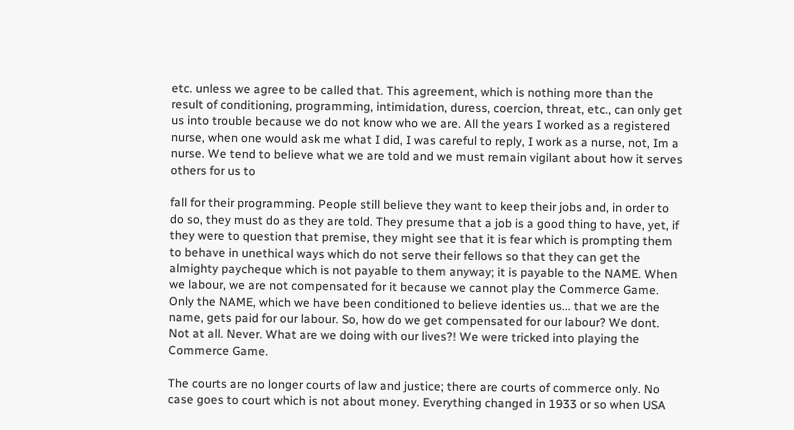etc. unless we agree to be called that. This agreement, which is nothing more than the result of conditioning, programming, intimidation, duress, coercion, threat, etc., can only get us into trouble because we do not know who we are. All the years I worked as a registered nurse, when one would ask me what I did, I was careful to reply, I work as a nurse, not, Im a nurse. We tend to believe what we are told and we must remain vigilant about how it serves others for us to

fall for their programming. People still believe they want to keep their jobs and, in order to do so, they must do as they are told. They presume that a job is a good thing to have, yet, if they were to question that premise, they might see that it is fear which is prompting them to behave in unethical ways which do not serve their fellows so that they can get the almighty paycheque which is not payable to them anyway; it is payable to the NAME. When we labour, we are not compensated for it because we cannot play the Commerce Game. Only the NAME, which we have been conditioned to believe identies us... that we are the name, gets paid for our labour. So, how do we get compensated for our labour? We dont. Not at all. Never. What are we doing with our lives?! We were tricked into playing the Commerce Game.

The courts are no longer courts of law and justice; there are courts of commerce only. No case goes to court which is not about money. Everything changed in 1933 or so when USA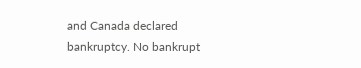and Canada declared bankruptcy. No bankrupt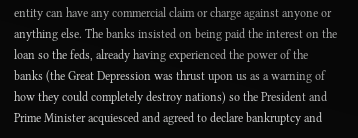entity can have any commercial claim or charge against anyone or anything else. The banks insisted on being paid the interest on the loan so the feds, already having experienced the power of the banks (the Great Depression was thrust upon us as a warning of how they could completely destroy nations) so the President and Prime Minister acquiesced and agreed to declare bankruptcy and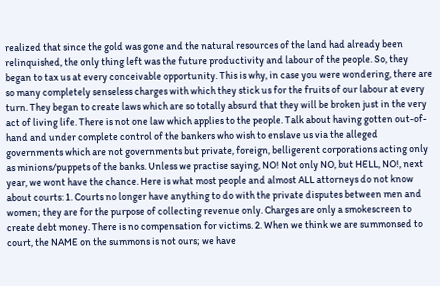realized that since the gold was gone and the natural resources of the land had already been relinquished, the only thing left was the future productivity and labour of the people. So, they began to tax us at every conceivable opportunity. This is why, in case you were wondering, there are so many completely senseless charges with which they stick us for the fruits of our labour at every turn. They began to create laws which are so totally absurd that they will be broken just in the very act of living life. There is not one law which applies to the people. Talk about having gotten out-of-hand and under complete control of the bankers who wish to enslave us via the alleged governments which are not governments but private, foreign, belligerent corporations acting only as minions/puppets of the banks. Unless we practise saying, NO! Not only NO, but HELL, NO!, next year, we wont have the chance. Here is what most people and almost ALL attorneys do not know about courts: 1. Courts no longer have anything to do with the private disputes between men and women; they are for the purpose of collecting revenue only. Charges are only a smokescreen to create debt money. There is no compensation for victims. 2. When we think we are summonsed to court, the NAME on the summons is not ours; we have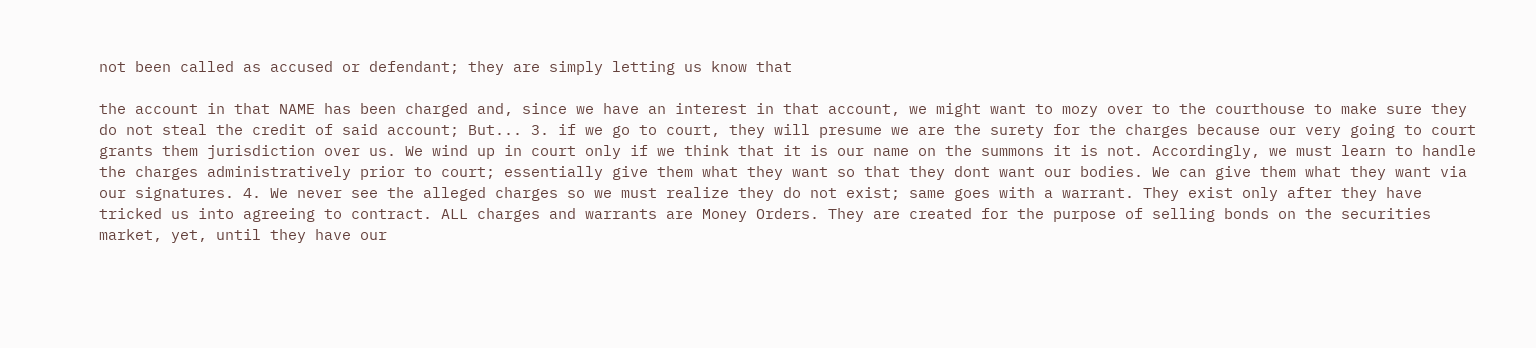not been called as accused or defendant; they are simply letting us know that

the account in that NAME has been charged and, since we have an interest in that account, we might want to mozy over to the courthouse to make sure they do not steal the credit of said account; But... 3. if we go to court, they will presume we are the surety for the charges because our very going to court grants them jurisdiction over us. We wind up in court only if we think that it is our name on the summons it is not. Accordingly, we must learn to handle the charges administratively prior to court; essentially give them what they want so that they dont want our bodies. We can give them what they want via our signatures. 4. We never see the alleged charges so we must realize they do not exist; same goes with a warrant. They exist only after they have tricked us into agreeing to contract. ALL charges and warrants are Money Orders. They are created for the purpose of selling bonds on the securities market, yet, until they have our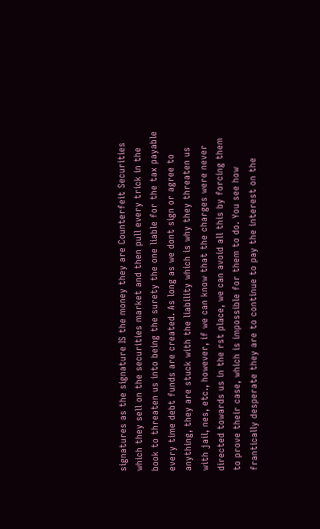signatures as the signature IS the money they are Counterfeit Securities which they sell on the securities market and then pull every trick in the book to threaten us into being the surety the one liable for the tax payable every time debt funds are created. As long as we dont sign or agree to anything, they are stuck with the liability which is why they threaten us with jail, nes, etc., however, if we can know that the charges were never directed towards us in the rst place, we can avoid all this by forcing them to prove their case, which is impossible for them to do. You see how frantically desperate they are to continue to pay the interest on the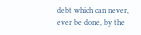debt which can never, ever be done, by the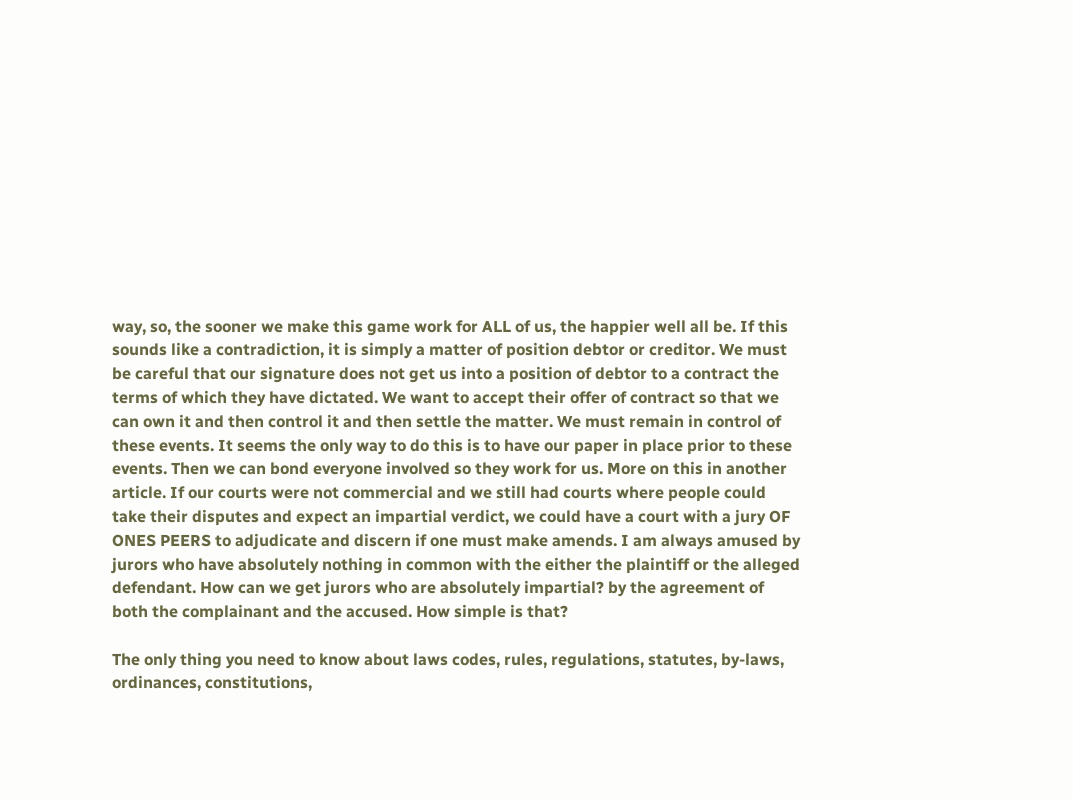way, so, the sooner we make this game work for ALL of us, the happier well all be. If this sounds like a contradiction, it is simply a matter of position debtor or creditor. We must be careful that our signature does not get us into a position of debtor to a contract the terms of which they have dictated. We want to accept their offer of contract so that we can own it and then control it and then settle the matter. We must remain in control of these events. It seems the only way to do this is to have our paper in place prior to these events. Then we can bond everyone involved so they work for us. More on this in another article. If our courts were not commercial and we still had courts where people could take their disputes and expect an impartial verdict, we could have a court with a jury OF ONES PEERS to adjudicate and discern if one must make amends. I am always amused by jurors who have absolutely nothing in common with the either the plaintiff or the alleged defendant. How can we get jurors who are absolutely impartial? by the agreement of both the complainant and the accused. How simple is that?

The only thing you need to know about laws codes, rules, regulations, statutes, by-laws, ordinances, constitutions,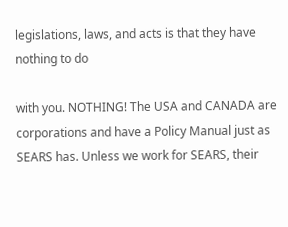legislations, laws, and acts is that they have nothing to do

with you. NOTHING! The USA and CANADA are corporations and have a Policy Manual just as SEARS has. Unless we work for SEARS, their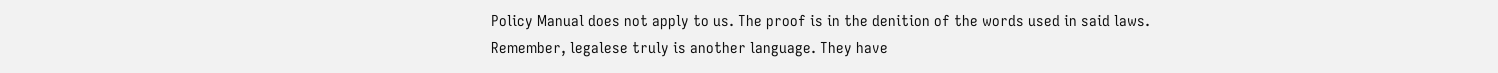Policy Manual does not apply to us. The proof is in the denition of the words used in said laws. Remember, legalese truly is another language. They have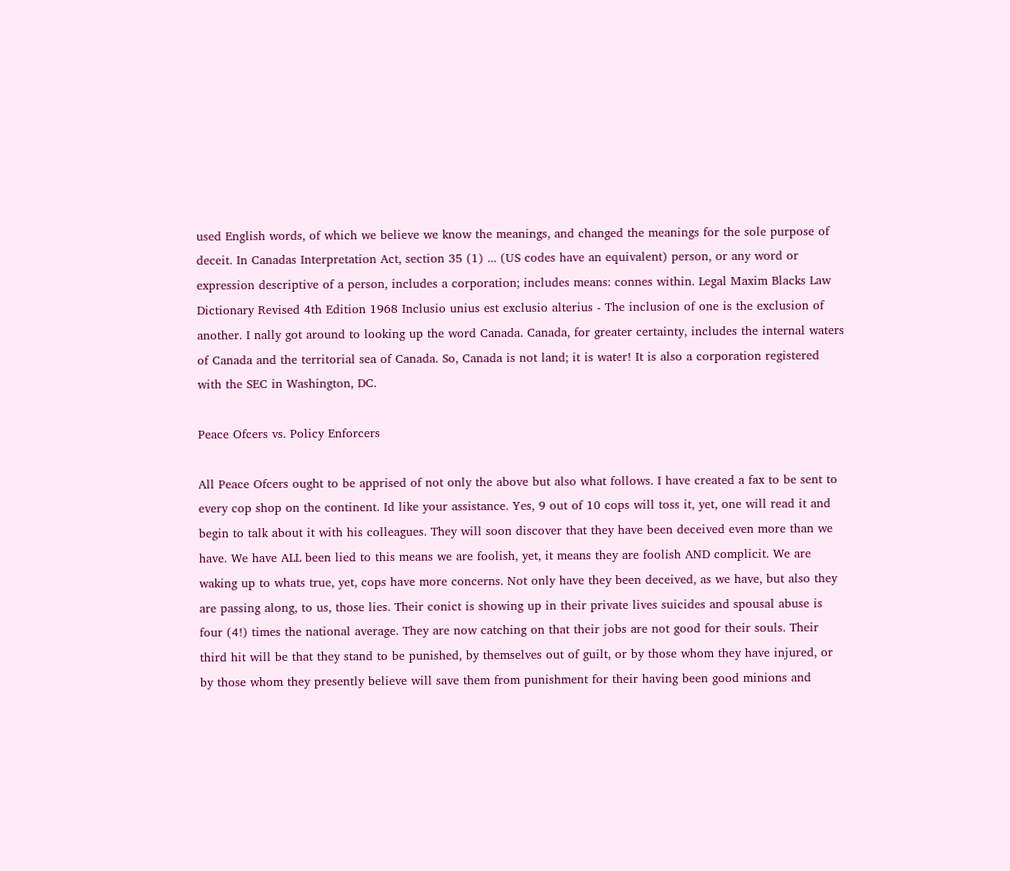used English words, of which we believe we know the meanings, and changed the meanings for the sole purpose of deceit. In Canadas Interpretation Act, section 35 (1) ... (US codes have an equivalent) person, or any word or expression descriptive of a person, includes a corporation; includes means: connes within. Legal Maxim Blacks Law Dictionary Revised 4th Edition 1968 Inclusio unius est exclusio alterius - The inclusion of one is the exclusion of another. I nally got around to looking up the word Canada. Canada, for greater certainty, includes the internal waters of Canada and the territorial sea of Canada. So, Canada is not land; it is water! It is also a corporation registered with the SEC in Washington, DC.

Peace Ofcers vs. Policy Enforcers

All Peace Ofcers ought to be apprised of not only the above but also what follows. I have created a fax to be sent to every cop shop on the continent. Id like your assistance. Yes, 9 out of 10 cops will toss it, yet, one will read it and begin to talk about it with his colleagues. They will soon discover that they have been deceived even more than we have. We have ALL been lied to this means we are foolish, yet, it means they are foolish AND complicit. We are waking up to whats true, yet, cops have more concerns. Not only have they been deceived, as we have, but also they are passing along, to us, those lies. Their conict is showing up in their private lives suicides and spousal abuse is four (4!) times the national average. They are now catching on that their jobs are not good for their souls. Their third hit will be that they stand to be punished, by themselves out of guilt, or by those whom they have injured, or by those whom they presently believe will save them from punishment for their having been good minions and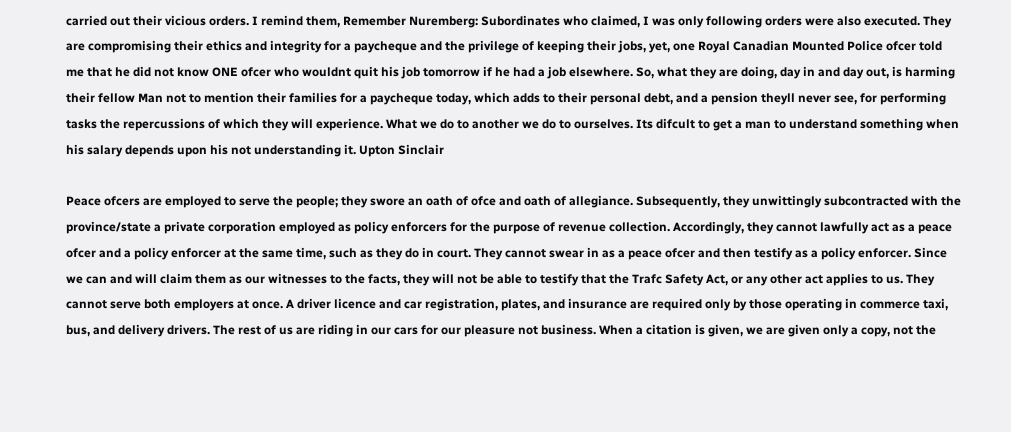carried out their vicious orders. I remind them, Remember Nuremberg: Subordinates who claimed, I was only following orders were also executed. They are compromising their ethics and integrity for a paycheque and the privilege of keeping their jobs, yet, one Royal Canadian Mounted Police ofcer told me that he did not know ONE ofcer who wouldnt quit his job tomorrow if he had a job elsewhere. So, what they are doing, day in and day out, is harming their fellow Man not to mention their families for a paycheque today, which adds to their personal debt, and a pension theyll never see, for performing tasks the repercussions of which they will experience. What we do to another we do to ourselves. Its difcult to get a man to understand something when his salary depends upon his not understanding it. Upton Sinclair

Peace ofcers are employed to serve the people; they swore an oath of ofce and oath of allegiance. Subsequently, they unwittingly subcontracted with the province/state a private corporation employed as policy enforcers for the purpose of revenue collection. Accordingly, they cannot lawfully act as a peace ofcer and a policy enforcer at the same time, such as they do in court. They cannot swear in as a peace ofcer and then testify as a policy enforcer. Since we can and will claim them as our witnesses to the facts, they will not be able to testify that the Trafc Safety Act, or any other act applies to us. They cannot serve both employers at once. A driver licence and car registration, plates, and insurance are required only by those operating in commerce taxi, bus, and delivery drivers. The rest of us are riding in our cars for our pleasure not business. When a citation is given, we are given only a copy, not the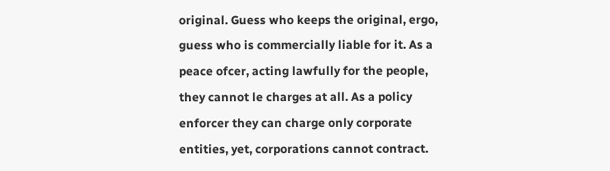original. Guess who keeps the original, ergo, guess who is commercially liable for it. As a peace ofcer, acting lawfully for the people, they cannot le charges at all. As a policy enforcer they can charge only corporate entities, yet, corporations cannot contract.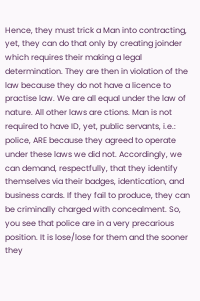Hence, they must trick a Man into contracting, yet, they can do that only by creating joinder which requires their making a legal determination. They are then in violation of the law because they do not have a licence to practise law. We are all equal under the law of nature. All other laws are ctions. Man is not required to have ID, yet, public servants, i.e.: police, ARE because they agreed to operate under these laws we did not. Accordingly, we can demand, respectfully, that they identify themselves via their badges, identication, and business cards. If they fail to produce, they can be criminally charged with concealment. So, you see that police are in a very precarious position. It is lose/lose for them and the sooner they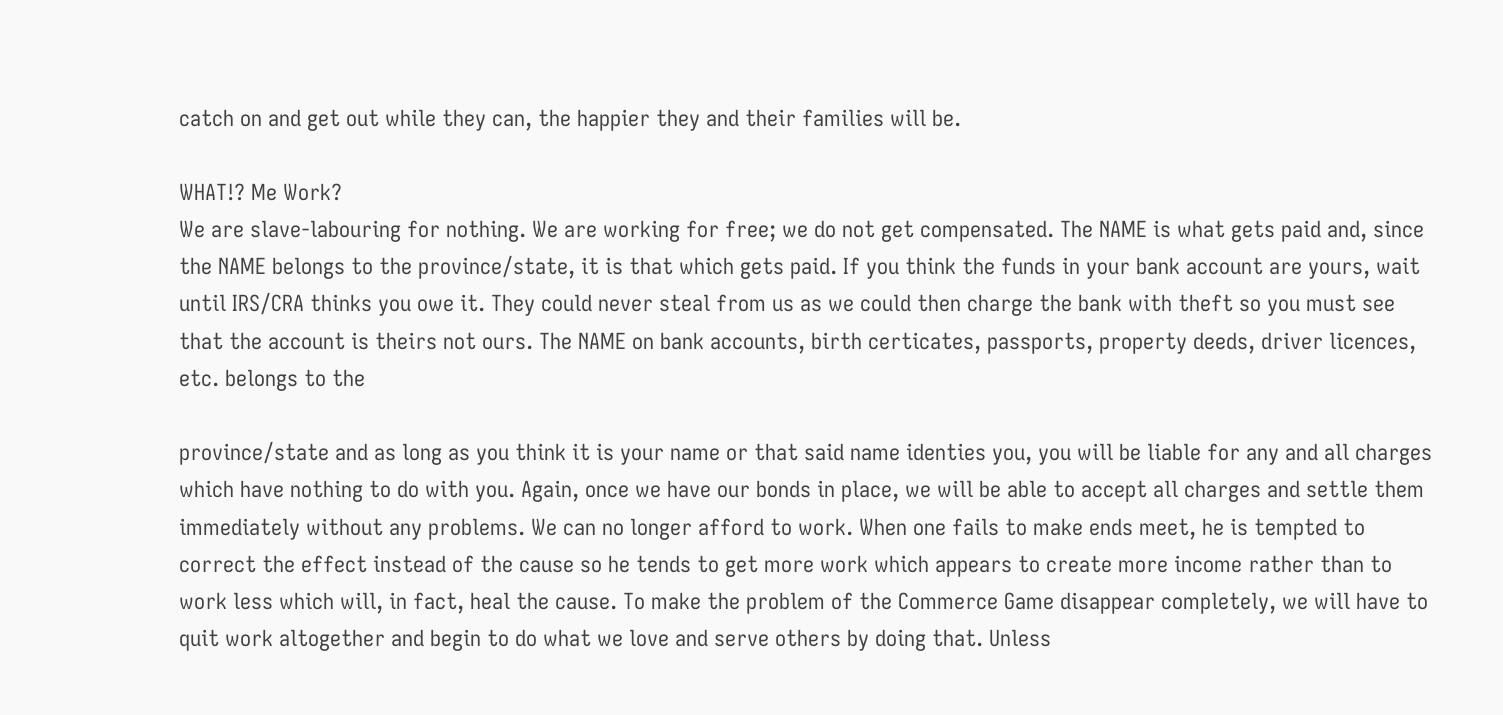catch on and get out while they can, the happier they and their families will be.

WHAT!? Me Work?
We are slave-labouring for nothing. We are working for free; we do not get compensated. The NAME is what gets paid and, since the NAME belongs to the province/state, it is that which gets paid. If you think the funds in your bank account are yours, wait until IRS/CRA thinks you owe it. They could never steal from us as we could then charge the bank with theft so you must see that the account is theirs not ours. The NAME on bank accounts, birth certicates, passports, property deeds, driver licences, etc. belongs to the

province/state and as long as you think it is your name or that said name identies you, you will be liable for any and all charges which have nothing to do with you. Again, once we have our bonds in place, we will be able to accept all charges and settle them immediately without any problems. We can no longer afford to work. When one fails to make ends meet, he is tempted to correct the effect instead of the cause so he tends to get more work which appears to create more income rather than to work less which will, in fact, heal the cause. To make the problem of the Commerce Game disappear completely, we will have to quit work altogether and begin to do what we love and serve others by doing that. Unless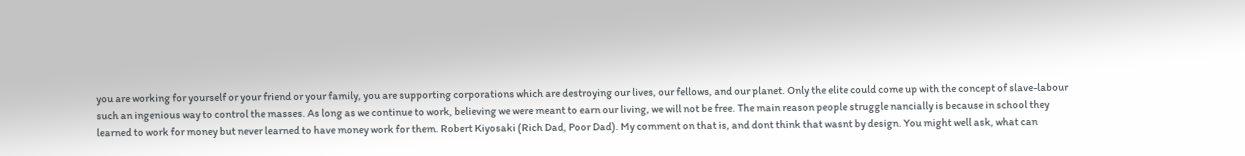you are working for yourself or your friend or your family, you are supporting corporations which are destroying our lives, our fellows, and our planet. Only the elite could come up with the concept of slave-labour such an ingenious way to control the masses. As long as we continue to work, believing we were meant to earn our living, we will not be free. The main reason people struggle nancially is because in school they learned to work for money but never learned to have money work for them. Robert Kiyosaki (Rich Dad, Poor Dad). My comment on that is, and dont think that wasnt by design. You might well ask, what can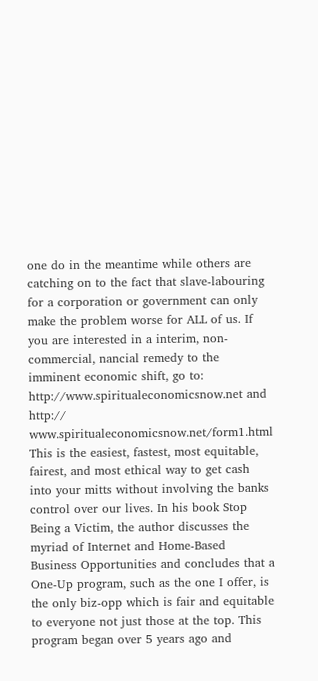one do in the meantime while others are catching on to the fact that slave-labouring for a corporation or government can only make the problem worse for ALL of us. If you are interested in a interim, non-commercial, nancial remedy to the imminent economic shift, go to: http://www.spiritualeconomicsnow.net and http:// www.spiritualeconomicsnow.net/form1.html This is the easiest, fastest, most equitable, fairest, and most ethical way to get cash into your mitts without involving the banks control over our lives. In his book Stop Being a Victim, the author discusses the myriad of Internet and Home-Based Business Opportunities and concludes that a One-Up program, such as the one I offer, is the only biz-opp which is fair and equitable to everyone not just those at the top. This program began over 5 years ago and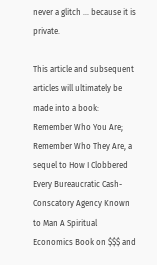never a glitch ... because it is private.

This article and subsequent articles will ultimately be made into a book: Remember Who You Are; Remember Who They Are, a sequel to How I Clobbered Every Bureaucratic Cash-Conscatory Agency Known to Man A Spiritual Economics Book on $$$ and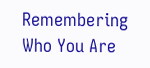Remembering Who You Are